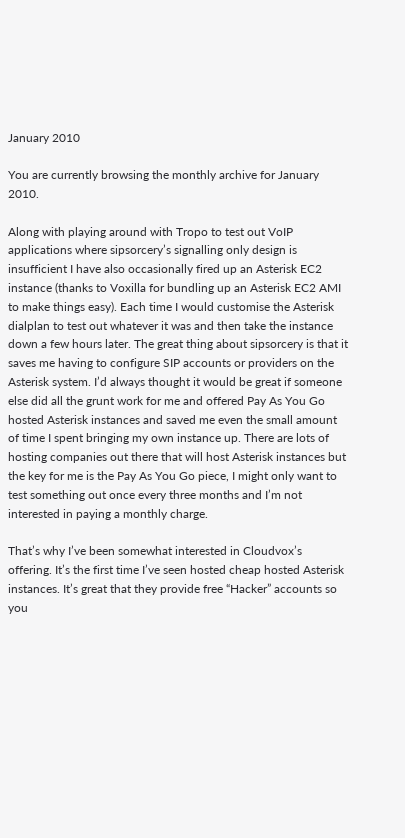January 2010

You are currently browsing the monthly archive for January 2010.

Along with playing around with Tropo to test out VoIP applications where sipsorcery’s signalling only design is insufficient I have also occasionally fired up an Asterisk EC2 instance (thanks to Voxilla for bundling up an Asterisk EC2 AMI to make things easy). Each time I would customise the Asterisk dialplan to test out whatever it was and then take the instance down a few hours later. The great thing about sipsorcery is that it saves me having to configure SIP accounts or providers on the Asterisk system. I’d always thought it would be great if someone else did all the grunt work for me and offered Pay As You Go hosted Asterisk instances and saved me even the small amount of time I spent bringing my own instance up. There are lots of hosting companies out there that will host Asterisk instances but the key for me is the Pay As You Go piece, I might only want to test something out once every three months and I’m not interested in paying a monthly charge.

That’s why I’ve been somewhat interested in Cloudvox’s offering. It’s the first time I’ve seen hosted cheap hosted Asterisk instances. It’s great that they provide free “Hacker” accounts so you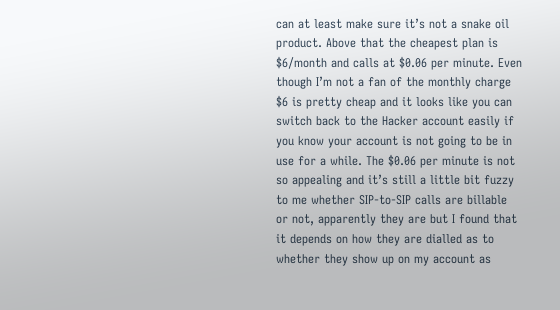can at least make sure it’s not a snake oil product. Above that the cheapest plan is $6/month and calls at $0.06 per minute. Even though I’m not a fan of the monthly charge $6 is pretty cheap and it looks like you can switch back to the Hacker account easily if you know your account is not going to be in use for a while. The $0.06 per minute is not so appealing and it’s still a little bit fuzzy to me whether SIP-to-SIP calls are billable or not, apparently they are but I found that it depends on how they are dialled as to whether they show up on my account as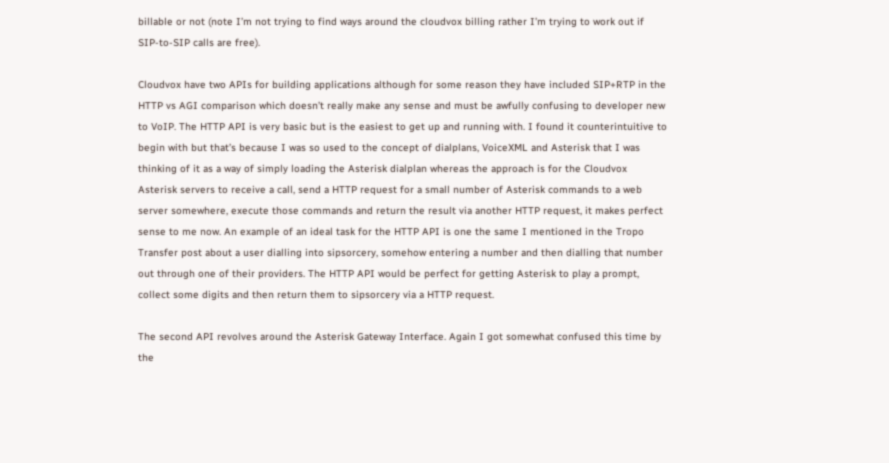billable or not (note I’m not trying to find ways around the cloudvox billing rather I’m trying to work out if SIP-to-SIP calls are free).

Cloudvox have two APIs for building applications although for some reason they have included SIP+RTP in the HTTP vs AGI comparison which doesn’t really make any sense and must be awfully confusing to developer new to VoIP. The HTTP API is very basic but is the easiest to get up and running with. I found it counterintuitive to begin with but that’s because I was so used to the concept of dialplans, VoiceXML and Asterisk that I was thinking of it as a way of simply loading the Asterisk dialplan whereas the approach is for the Cloudvox Asterisk servers to receive a call, send a HTTP request for a small number of Asterisk commands to a web server somewhere, execute those commands and return the result via another HTTP request, it makes perfect sense to me now. An example of an ideal task for the HTTP API is one the same I mentioned in the Tropo Transfer post about a user dialling into sipsorcery, somehow entering a number and then dialling that number out through one of their providers. The HTTP API would be perfect for getting Asterisk to play a prompt, collect some digits and then return them to sipsorcery via a HTTP request.

The second API revolves around the Asterisk Gateway Interface. Again I got somewhat confused this time by the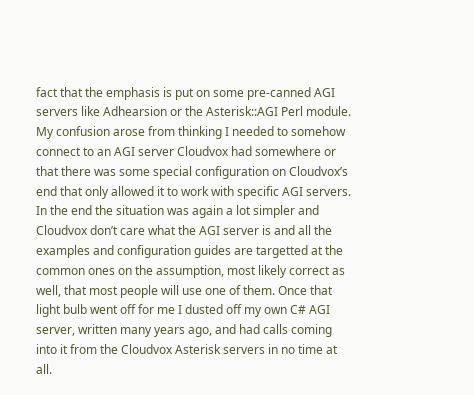fact that the emphasis is put on some pre-canned AGI servers like Adhearsion or the Asterisk::AGI Perl module. My confusion arose from thinking I needed to somehow connect to an AGI server Cloudvox had somewhere or that there was some special configuration on Cloudvox’s end that only allowed it to work with specific AGI servers. In the end the situation was again a lot simpler and Cloudvox don’t care what the AGI server is and all the examples and configuration guides are targetted at the common ones on the assumption, most likely correct as well, that most people will use one of them. Once that light bulb went off for me I dusted off my own C# AGI server, written many years ago, and had calls coming into it from the Cloudvox Asterisk servers in no time at all.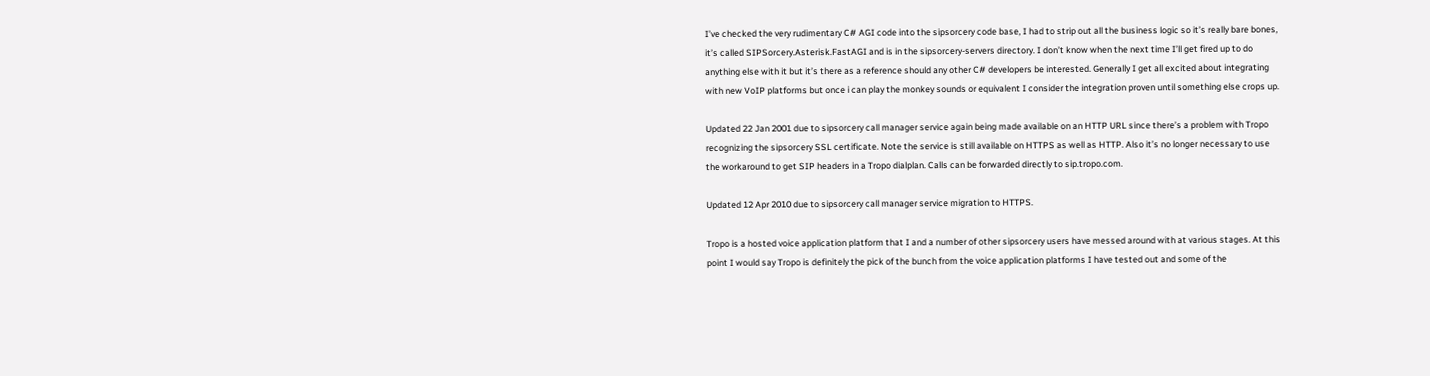I’ve checked the very rudimentary C# AGI code into the sipsorcery code base, I had to strip out all the business logic so it’s really bare bones, it’s called SIPSorcery.Asterisk.FastAGI and is in the sipsorcery-servers directory. I don’t know when the next time I’ll get fired up to do anything else with it but it’s there as a reference should any other C# developers be interested. Generally I get all excited about integrating with new VoIP platforms but once i can play the monkey sounds or equivalent I consider the integration proven until something else crops up.

Updated 22 Jan 2001 due to sipsorcery call manager service again being made available on an HTTP URL since there’s a problem with Tropo recognizing the sipsorcery SSL certificate. Note the service is still available on HTTPS as well as HTTP. Also it’s no longer necessary to use the workaround to get SIP headers in a Tropo dialplan. Calls can be forwarded directly to sip.tropo.com.

Updated 12 Apr 2010 due to sipsorcery call manager service migration to HTTPS.

Tropo is a hosted voice application platform that I and a number of other sipsorcery users have messed around with at various stages. At this point I would say Tropo is definitely the pick of the bunch from the voice application platforms I have tested out and some of the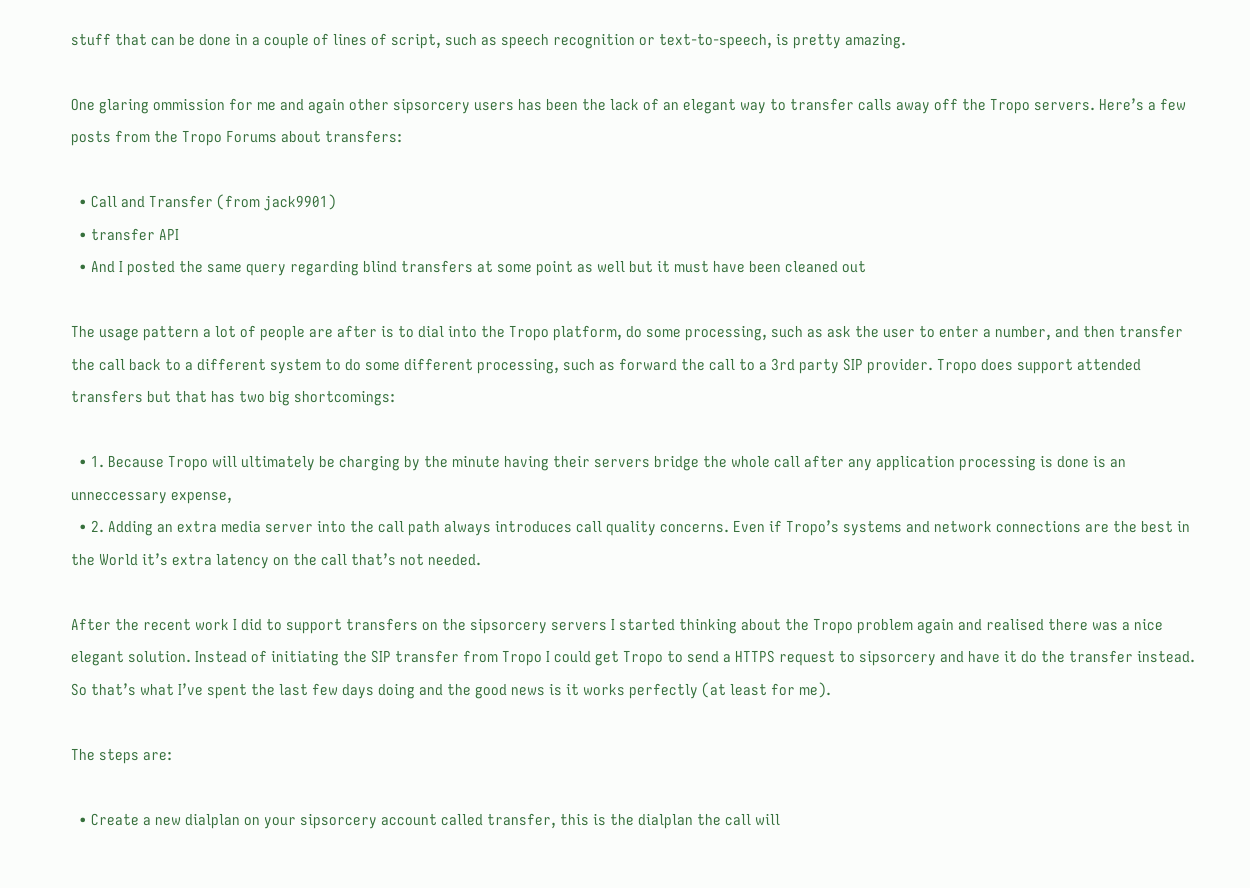stuff that can be done in a couple of lines of script, such as speech recognition or text-to-speech, is pretty amazing.

One glaring ommission for me and again other sipsorcery users has been the lack of an elegant way to transfer calls away off the Tropo servers. Here’s a few posts from the Tropo Forums about transfers:

  • Call and Transfer (from jack9901)
  • transfer API
  • And I posted the same query regarding blind transfers at some point as well but it must have been cleaned out

The usage pattern a lot of people are after is to dial into the Tropo platform, do some processing, such as ask the user to enter a number, and then transfer the call back to a different system to do some different processing, such as forward the call to a 3rd party SIP provider. Tropo does support attended transfers but that has two big shortcomings:

  • 1. Because Tropo will ultimately be charging by the minute having their servers bridge the whole call after any application processing is done is an unneccessary expense,
  • 2. Adding an extra media server into the call path always introduces call quality concerns. Even if Tropo’s systems and network connections are the best in the World it’s extra latency on the call that’s not needed.

After the recent work I did to support transfers on the sipsorcery servers I started thinking about the Tropo problem again and realised there was a nice elegant solution. Instead of initiating the SIP transfer from Tropo I could get Tropo to send a HTTPS request to sipsorcery and have it do the transfer instead. So that’s what I’ve spent the last few days doing and the good news is it works perfectly (at least for me).

The steps are:

  • Create a new dialplan on your sipsorcery account called transfer, this is the dialplan the call will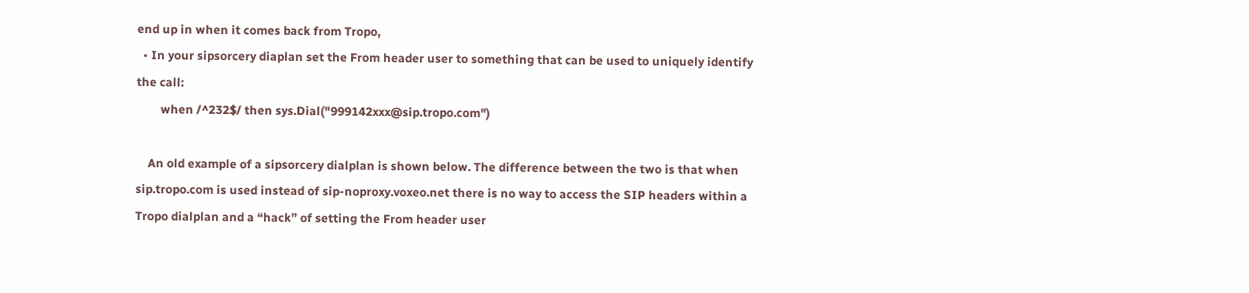end up in when it comes back from Tropo,
  • In your sipsorcery diaplan set the From header user to something that can be used to uniquely identify the call:
        when /^232$/ then sys.Dial("999142xxx@sip.tropo.com")

    An old example of a sipsorcery dialplan is shown below. The difference between the two is that when sip.tropo.com is used instead of sip-noproxy.voxeo.net there is no way to access the SIP headers within a Tropo dialplan and a “hack” of setting the From header user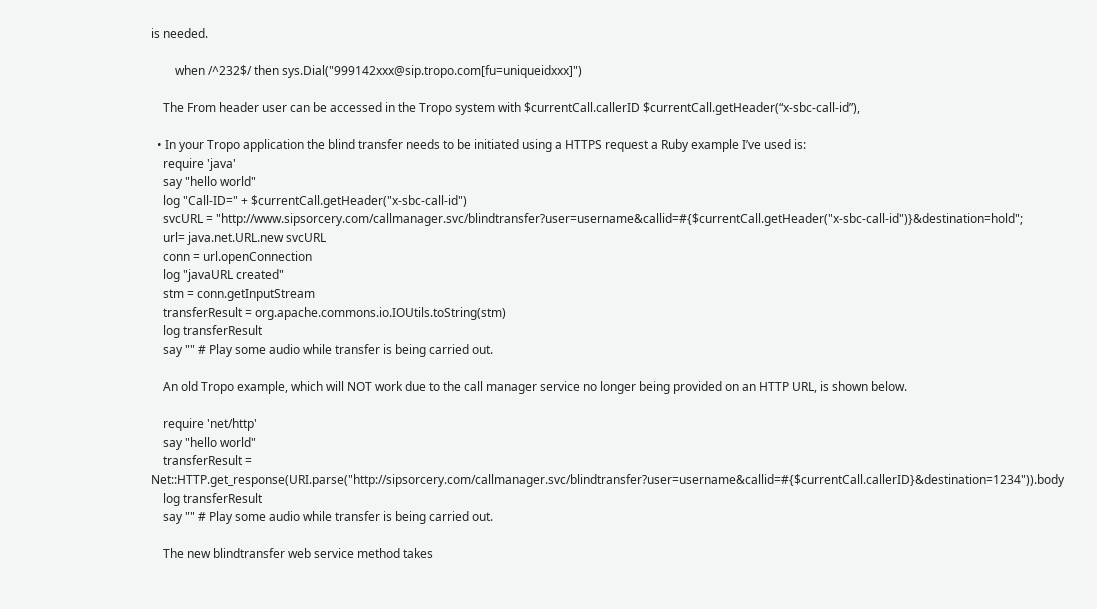is needed.

        when /^232$/ then sys.Dial("999142xxx@sip.tropo.com[fu=uniqueidxxx]")

    The From header user can be accessed in the Tropo system with $currentCall.callerID $currentCall.getHeader(“x-sbc-call-id”),

  • In your Tropo application the blind transfer needs to be initiated using a HTTPS request a Ruby example I’ve used is:
    require 'java'
    say "hello world"
    log "Call-ID=" + $currentCall.getHeader("x-sbc-call-id")
    svcURL = "http://www.sipsorcery.com/callmanager.svc/blindtransfer?user=username&callid=#{$currentCall.getHeader("x-sbc-call-id")}&destination=hold";
    url= java.net.URL.new svcURL
    conn = url.openConnection
    log "javaURL created"
    stm = conn.getInputStream
    transferResult = org.apache.commons.io.IOUtils.toString(stm)
    log transferResult
    say "" # Play some audio while transfer is being carried out.

    An old Tropo example, which will NOT work due to the call manager service no longer being provided on an HTTP URL, is shown below.

    require 'net/http'
    say "hello world"
    transferResult = Net::HTTP.get_response(URI.parse("http://sipsorcery.com/callmanager.svc/blindtransfer?user=username&callid=#{$currentCall.callerID}&destination=1234")).body
    log transferResult
    say "" # Play some audio while transfer is being carried out.

    The new blindtransfer web service method takes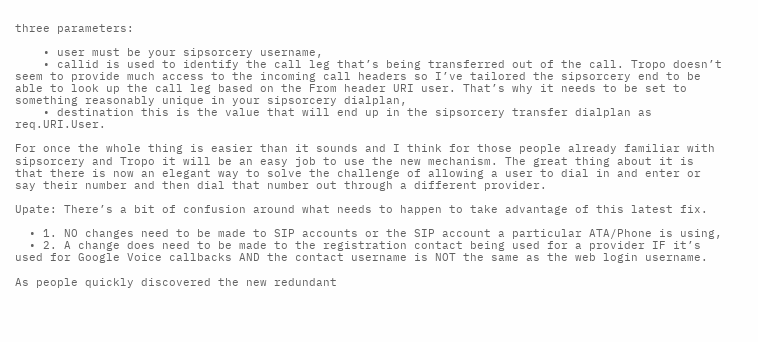three parameters:

    • user must be your sipsorcery username,
    • callid is used to identify the call leg that’s being transferred out of the call. Tropo doesn’t seem to provide much access to the incoming call headers so I’ve tailored the sipsorcery end to be able to look up the call leg based on the From header URI user. That’s why it needs to be set to something reasonably unique in your sipsorcery dialplan,
    • destination this is the value that will end up in the sipsorcery transfer dialplan as req.URI.User.

For once the whole thing is easier than it sounds and I think for those people already familiar with sipsorcery and Tropo it will be an easy job to use the new mechanism. The great thing about it is that there is now an elegant way to solve the challenge of allowing a user to dial in and enter or say their number and then dial that number out through a different provider.

Upate: There’s a bit of confusion around what needs to happen to take advantage of this latest fix.

  • 1. NO changes need to be made to SIP accounts or the SIP account a particular ATA/Phone is using,
  • 2. A change does need to be made to the registration contact being used for a provider IF it’s used for Google Voice callbacks AND the contact username is NOT the same as the web login username.

As people quickly discovered the new redundant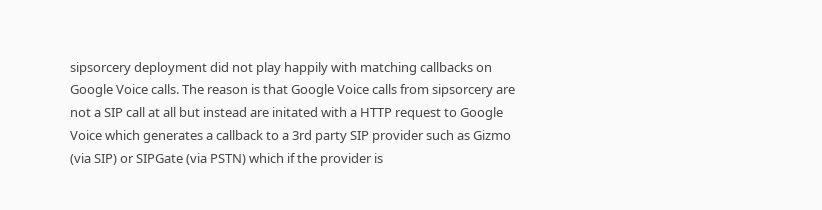sipsorcery deployment did not play happily with matching callbacks on Google Voice calls. The reason is that Google Voice calls from sipsorcery are not a SIP call at all but instead are initated with a HTTP request to Google Voice which generates a callback to a 3rd party SIP provider such as Gizmo (via SIP) or SIPGate (via PSTN) which if the provider is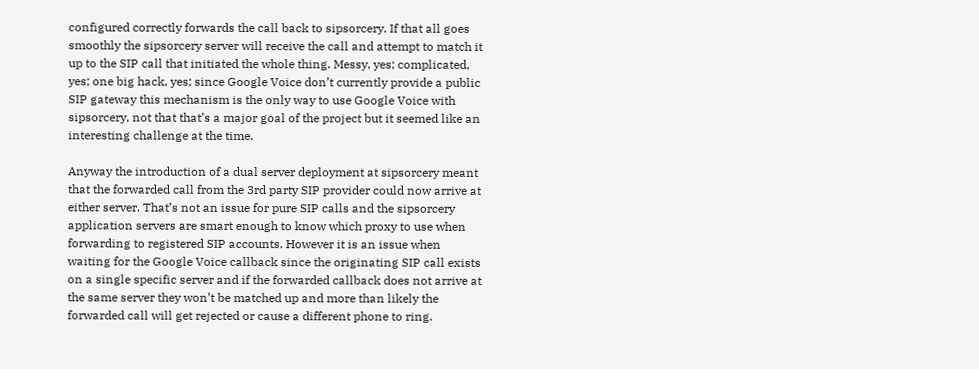configured correctly forwards the call back to sipsorcery. If that all goes smoothly the sipsorcery server will receive the call and attempt to match it up to the SIP call that initiated the whole thing. Messy, yes; complicated, yes; one big hack, yes; since Google Voice don’t currently provide a public SIP gateway this mechanism is the only way to use Google Voice with sipsorcery, not that that’s a major goal of the project but it seemed like an interesting challenge at the time.

Anyway the introduction of a dual server deployment at sipsorcery meant that the forwarded call from the 3rd party SIP provider could now arrive at either server. That’s not an issue for pure SIP calls and the sipsorcery application servers are smart enough to know which proxy to use when forwarding to registered SIP accounts. However it is an issue when waiting for the Google Voice callback since the originating SIP call exists on a single specific server and if the forwarded callback does not arrive at the same server they won’t be matched up and more than likely the forwarded call will get rejected or cause a different phone to ring.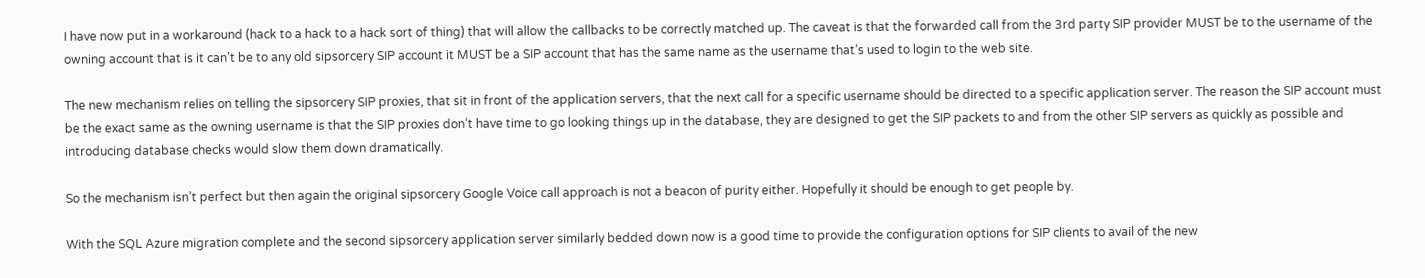I have now put in a workaround (hack to a hack to a hack sort of thing) that will allow the callbacks to be correctly matched up. The caveat is that the forwarded call from the 3rd party SIP provider MUST be to the username of the owning account that is it can’t be to any old sipsorcery SIP account it MUST be a SIP account that has the same name as the username that’s used to login to the web site.

The new mechanism relies on telling the sipsorcery SIP proxies, that sit in front of the application servers, that the next call for a specific username should be directed to a specific application server. The reason the SIP account must be the exact same as the owning username is that the SIP proxies don’t have time to go looking things up in the database, they are designed to get the SIP packets to and from the other SIP servers as quickly as possible and introducing database checks would slow them down dramatically.

So the mechanism isn’t perfect but then again the original sipsorcery Google Voice call approach is not a beacon of purity either. Hopefully it should be enough to get people by.

With the SQL Azure migration complete and the second sipsorcery application server similarly bedded down now is a good time to provide the configuration options for SIP clients to avail of the new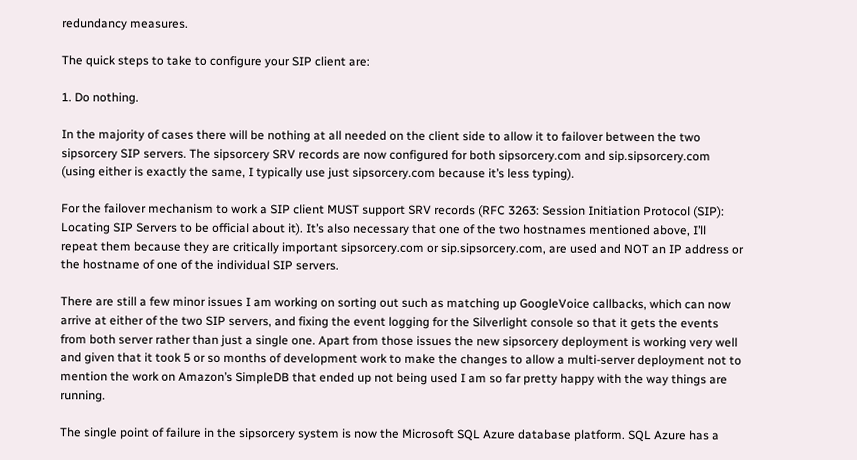redundancy measures.

The quick steps to take to configure your SIP client are:

1. Do nothing.

In the majority of cases there will be nothing at all needed on the client side to allow it to failover between the two sipsorcery SIP servers. The sipsorcery SRV records are now configured for both sipsorcery.com and sip.sipsorcery.com (using either is exactly the same, I typically use just sipsorcery.com because it’s less typing).

For the failover mechanism to work a SIP client MUST support SRV records (RFC 3263: Session Initiation Protocol (SIP): Locating SIP Servers to be official about it). It’s also necessary that one of the two hostnames mentioned above, I’ll repeat them because they are critically important sipsorcery.com or sip.sipsorcery.com, are used and NOT an IP address or the hostname of one of the individual SIP servers.

There are still a few minor issues I am working on sorting out such as matching up GoogleVoice callbacks, which can now arrive at either of the two SIP servers, and fixing the event logging for the Silverlight console so that it gets the events from both server rather than just a single one. Apart from those issues the new sipsorcery deployment is working very well and given that it took 5 or so months of development work to make the changes to allow a multi-server deployment not to mention the work on Amazon’s SimpleDB that ended up not being used I am so far pretty happy with the way things are running.

The single point of failure in the sipsorcery system is now the Microsoft SQL Azure database platform. SQL Azure has a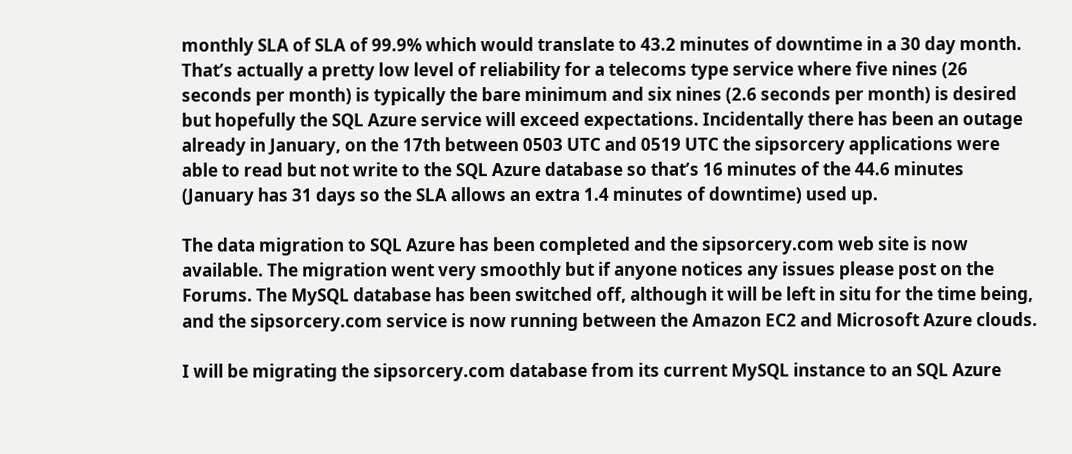monthly SLA of SLA of 99.9% which would translate to 43.2 minutes of downtime in a 30 day month. That’s actually a pretty low level of reliability for a telecoms type service where five nines (26 seconds per month) is typically the bare minimum and six nines (2.6 seconds per month) is desired but hopefully the SQL Azure service will exceed expectations. Incidentally there has been an outage already in January, on the 17th between 0503 UTC and 0519 UTC the sipsorcery applications were able to read but not write to the SQL Azure database so that’s 16 minutes of the 44.6 minutes (January has 31 days so the SLA allows an extra 1.4 minutes of downtime) used up.

The data migration to SQL Azure has been completed and the sipsorcery.com web site is now available. The migration went very smoothly but if anyone notices any issues please post on the Forums. The MySQL database has been switched off, although it will be left in situ for the time being, and the sipsorcery.com service is now running between the Amazon EC2 and Microsoft Azure clouds.

I will be migrating the sipsorcery.com database from its current MySQL instance to an SQL Azure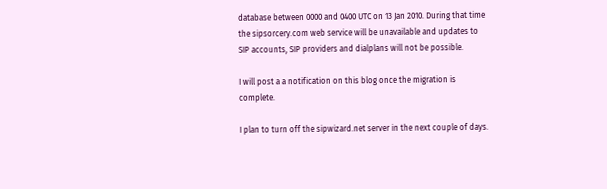database between 0000 and 0400 UTC on 13 Jan 2010. During that time the sipsorcery.com web service will be unavailable and updates to SIP accounts, SIP providers and dialplans will not be possible.

I will post a a notification on this blog once the migration is complete.

I plan to turn off the sipwizard.net server in the next couple of days.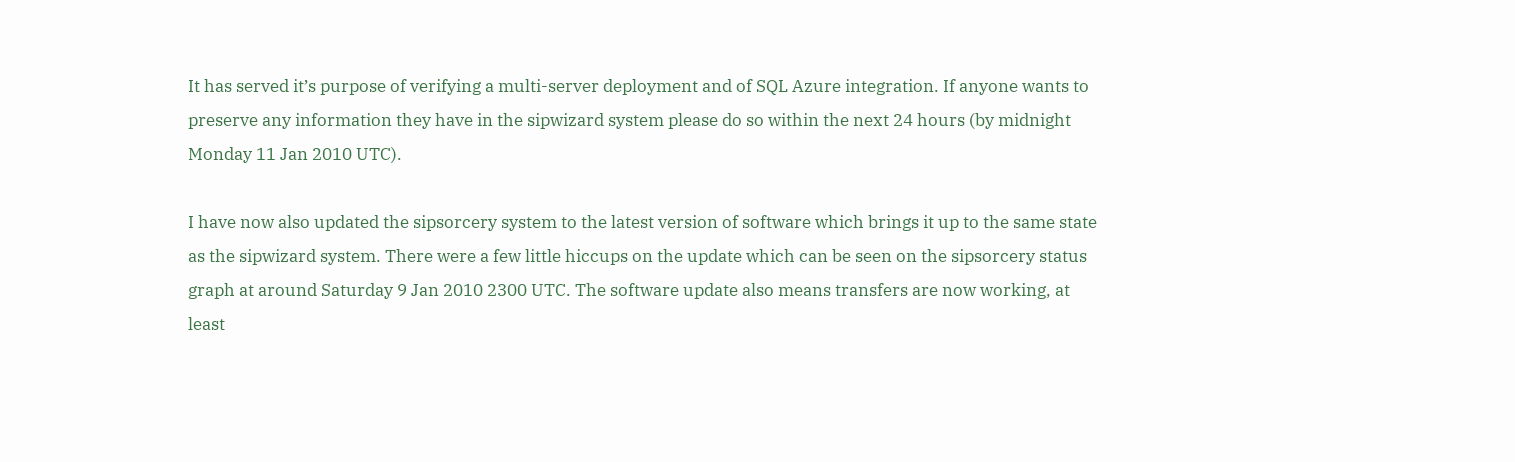It has served it’s purpose of verifying a multi-server deployment and of SQL Azure integration. If anyone wants to preserve any information they have in the sipwizard system please do so within the next 24 hours (by midnight Monday 11 Jan 2010 UTC).

I have now also updated the sipsorcery system to the latest version of software which brings it up to the same state as the sipwizard system. There were a few little hiccups on the update which can be seen on the sipsorcery status graph at around Saturday 9 Jan 2010 2300 UTC. The software update also means transfers are now working, at least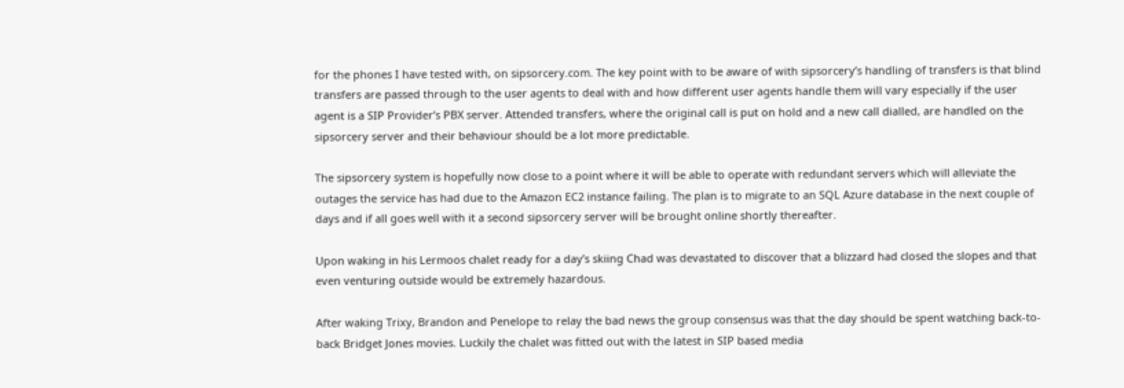for the phones I have tested with, on sipsorcery.com. The key point with to be aware of with sipsorcery’s handling of transfers is that blind transfers are passed through to the user agents to deal with and how different user agents handle them will vary especially if the user agent is a SIP Provider’s PBX server. Attended transfers, where the original call is put on hold and a new call dialled, are handled on the sipsorcery server and their behaviour should be a lot more predictable.

The sipsorcery system is hopefully now close to a point where it will be able to operate with redundant servers which will alleviate the outages the service has had due to the Amazon EC2 instance failing. The plan is to migrate to an SQL Azure database in the next couple of days and if all goes well with it a second sipsorcery server will be brought online shortly thereafter.

Upon waking in his Lermoos chalet ready for a day’s skiing Chad was devastated to discover that a blizzard had closed the slopes and that even venturing outside would be extremely hazardous.

After waking Trixy, Brandon and Penelope to relay the bad news the group consensus was that the day should be spent watching back-to-back Bridget Jones movies. Luckily the chalet was fitted out with the latest in SIP based media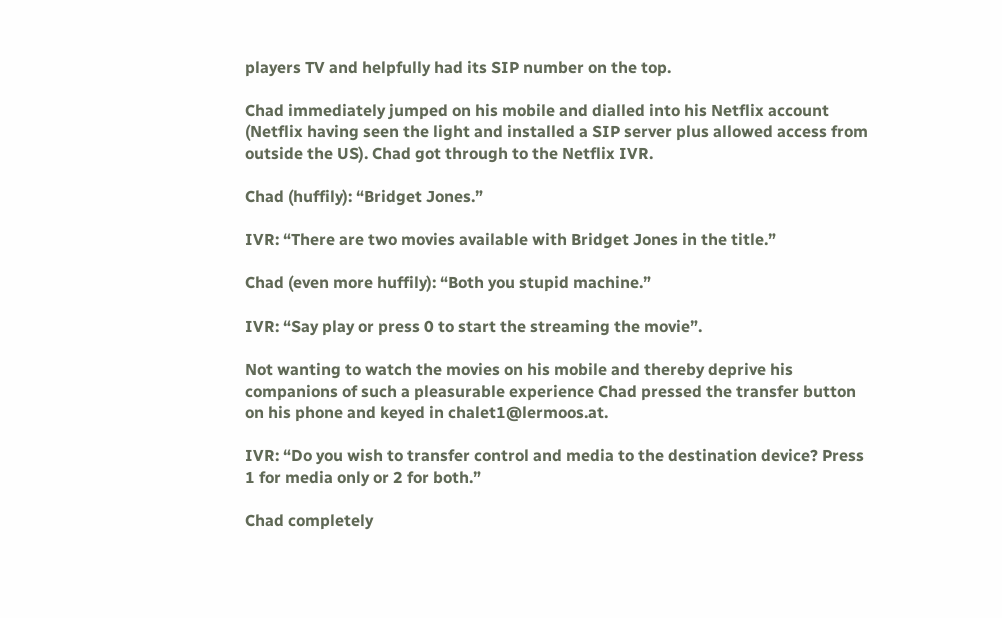players TV and helpfully had its SIP number on the top.

Chad immediately jumped on his mobile and dialled into his Netflix account (Netflix having seen the light and installed a SIP server plus allowed access from outside the US). Chad got through to the Netflix IVR.

Chad (huffily): “Bridget Jones.”

IVR: “There are two movies available with Bridget Jones in the title.”

Chad (even more huffily): “Both you stupid machine.”

IVR: “Say play or press 0 to start the streaming the movie”.

Not wanting to watch the movies on his mobile and thereby deprive his companions of such a pleasurable experience Chad pressed the transfer button on his phone and keyed in chalet1@lermoos.at.

IVR: “Do you wish to transfer control and media to the destination device? Press 1 for media only or 2 for both.”

Chad completely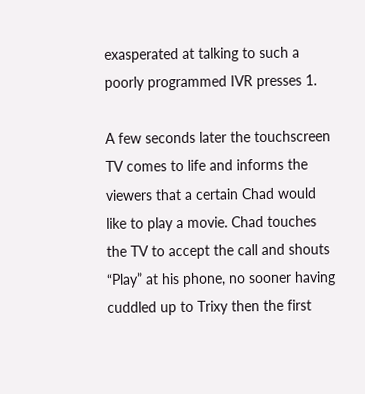exasperated at talking to such a poorly programmed IVR presses 1.

A few seconds later the touchscreen TV comes to life and informs the viewers that a certain Chad would like to play a movie. Chad touches the TV to accept the call and shouts “Play” at his phone, no sooner having cuddled up to Trixy then the first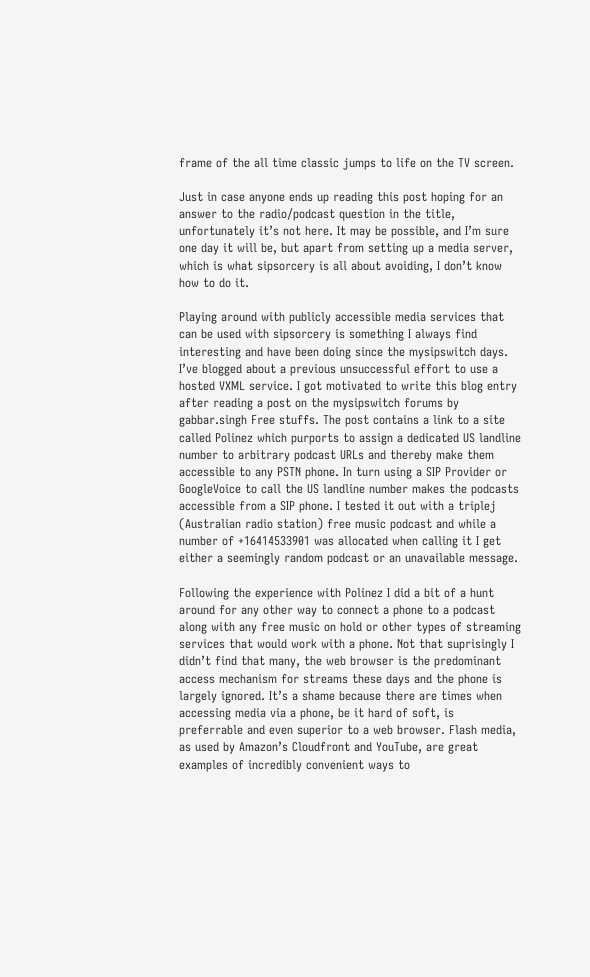frame of the all time classic jumps to life on the TV screen.

Just in case anyone ends up reading this post hoping for an answer to the radio/podcast question in the title, unfortunately it’s not here. It may be possible, and I’m sure one day it will be, but apart from setting up a media server, which is what sipsorcery is all about avoiding, I don’t know how to do it.

Playing around with publicly accessible media services that can be used with sipsorcery is something I always find interesting and have been doing since the mysipswitch days. I’ve blogged about a previous unsuccessful effort to use a hosted VXML service. I got motivated to write this blog entry after reading a post on the mysipswitch forums by gabbar.singh Free stuffs. The post contains a link to a site called Polinez which purports to assign a dedicated US landline number to arbitrary podcast URLs and thereby make them accessible to any PSTN phone. In turn using a SIP Provider or GoogleVoice to call the US landline number makes the podcasts accessible from a SIP phone. I tested it out with a triplej (Australian radio station) free music podcast and while a number of +16414533901 was allocated when calling it I get either a seemingly random podcast or an unavailable message.

Following the experience with Polinez I did a bit of a hunt around for any other way to connect a phone to a podcast along with any free music on hold or other types of streaming services that would work with a phone. Not that suprisingly I didn’t find that many, the web browser is the predominant access mechanism for streams these days and the phone is largely ignored. It’s a shame because there are times when accessing media via a phone, be it hard of soft, is preferrable and even superior to a web browser. Flash media, as used by Amazon’s Cloudfront and YouTube, are great examples of incredibly convenient ways to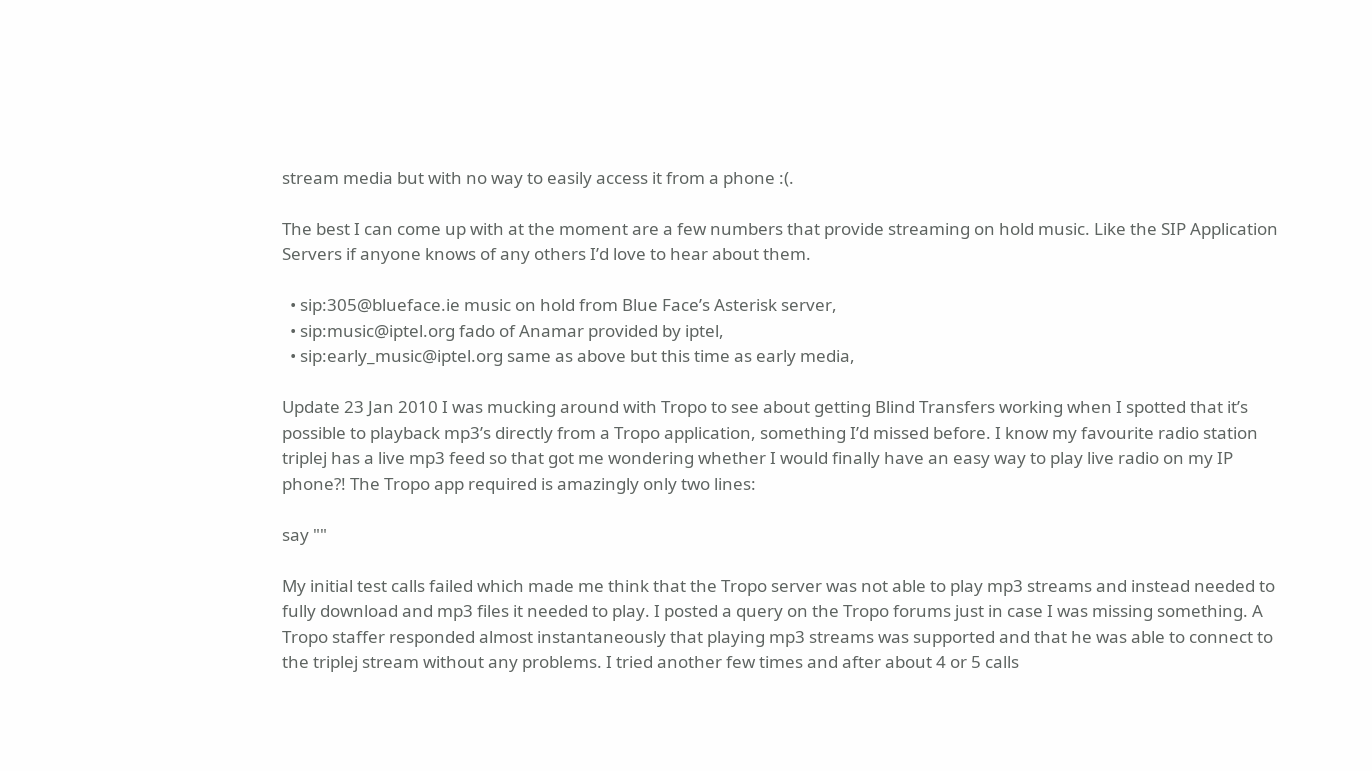stream media but with no way to easily access it from a phone :(.

The best I can come up with at the moment are a few numbers that provide streaming on hold music. Like the SIP Application Servers if anyone knows of any others I’d love to hear about them.

  • sip:305@blueface.ie music on hold from Blue Face’s Asterisk server,
  • sip:music@iptel.org fado of Anamar provided by iptel,
  • sip:early_music@iptel.org same as above but this time as early media,

Update 23 Jan 2010 I was mucking around with Tropo to see about getting Blind Transfers working when I spotted that it’s possible to playback mp3’s directly from a Tropo application, something I’d missed before. I know my favourite radio station triplej has a live mp3 feed so that got me wondering whether I would finally have an easy way to play live radio on my IP phone?! The Tropo app required is amazingly only two lines:

say ""

My initial test calls failed which made me think that the Tropo server was not able to play mp3 streams and instead needed to fully download and mp3 files it needed to play. I posted a query on the Tropo forums just in case I was missing something. A Tropo staffer responded almost instantaneously that playing mp3 streams was supported and that he was able to connect to the triplej stream without any problems. I tried another few times and after about 4 or 5 calls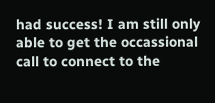had success! I am still only able to get the occassional call to connect to the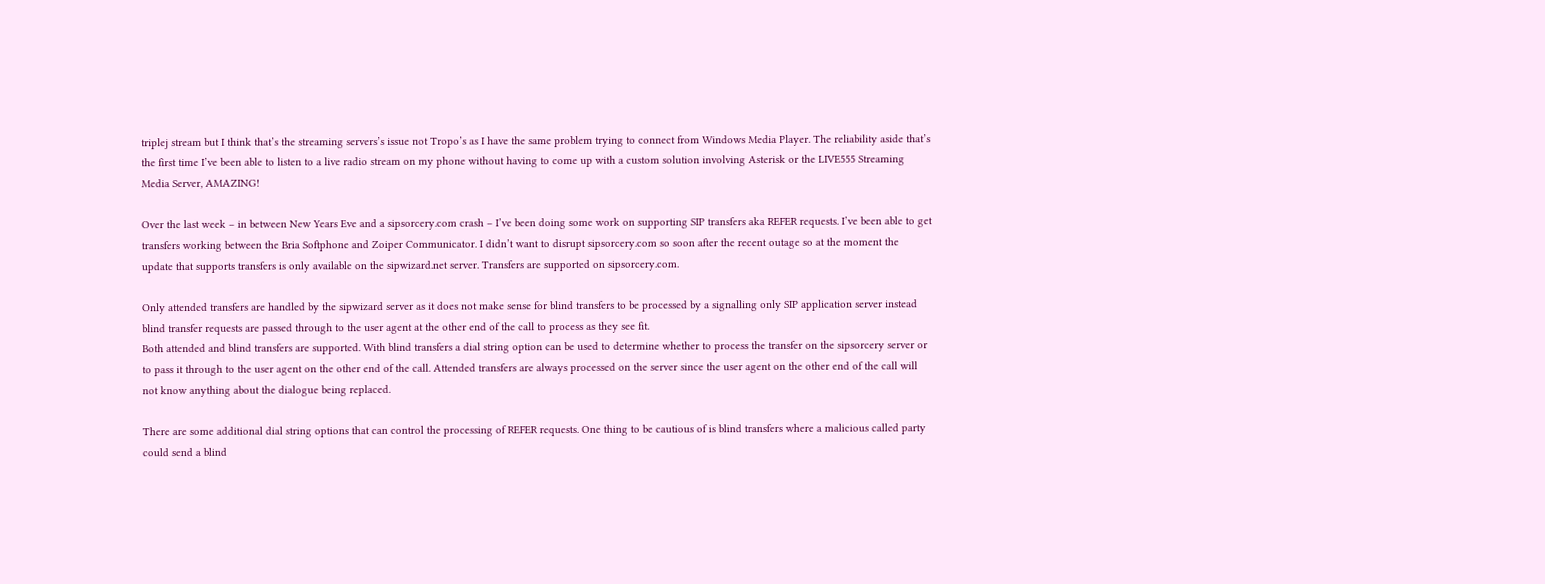triplej stream but I think that’s the streaming servers’s issue not Tropo’s as I have the same problem trying to connect from Windows Media Player. The reliability aside that’s the first time I’ve been able to listen to a live radio stream on my phone without having to come up with a custom solution involving Asterisk or the LIVE555 Streaming Media Server, AMAZING!

Over the last week – in between New Years Eve and a sipsorcery.com crash – I’ve been doing some work on supporting SIP transfers aka REFER requests. I’ve been able to get transfers working between the Bria Softphone and Zoiper Communicator. I didn’t want to disrupt sipsorcery.com so soon after the recent outage so at the moment the update that supports transfers is only available on the sipwizard.net server. Transfers are supported on sipsorcery.com.

Only attended transfers are handled by the sipwizard server as it does not make sense for blind transfers to be processed by a signalling only SIP application server instead blind transfer requests are passed through to the user agent at the other end of the call to process as they see fit.
Both attended and blind transfers are supported. With blind transfers a dial string option can be used to determine whether to process the transfer on the sipsorcery server or to pass it through to the user agent on the other end of the call. Attended transfers are always processed on the server since the user agent on the other end of the call will not know anything about the dialogue being replaced.

There are some additional dial string options that can control the processing of REFER requests. One thing to be cautious of is blind transfers where a malicious called party could send a blind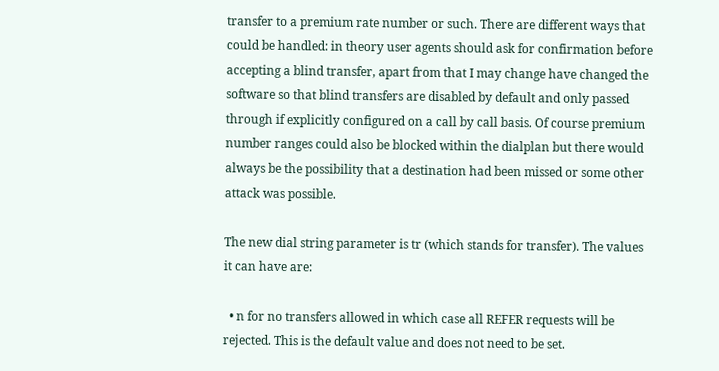transfer to a premium rate number or such. There are different ways that could be handled: in theory user agents should ask for confirmation before accepting a blind transfer, apart from that I may change have changed the software so that blind transfers are disabled by default and only passed through if explicitly configured on a call by call basis. Of course premium number ranges could also be blocked within the dialplan but there would always be the possibility that a destination had been missed or some other attack was possible.

The new dial string parameter is tr (which stands for transfer). The values it can have are:

  • n for no transfers allowed in which case all REFER requests will be rejected. This is the default value and does not need to be set.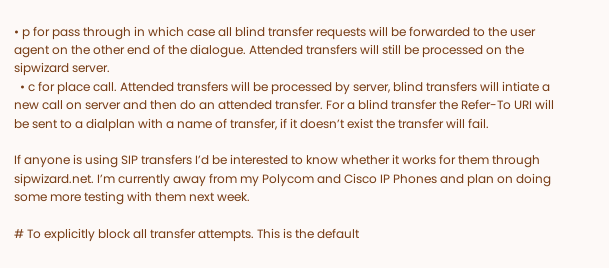• p for pass through in which case all blind transfer requests will be forwarded to the user agent on the other end of the dialogue. Attended transfers will still be processed on the sipwizard server.
  • c for place call. Attended transfers will be processed by server, blind transfers will intiate a new call on server and then do an attended transfer. For a blind transfer the Refer-To URI will be sent to a dialplan with a name of transfer, if it doesn’t exist the transfer will fail.

If anyone is using SIP transfers I’d be interested to know whether it works for them through sipwizard.net. I’m currently away from my Polycom and Cisco IP Phones and plan on doing some more testing with them next week.

# To explicitly block all transfer attempts. This is the default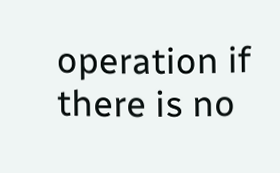operation if there is no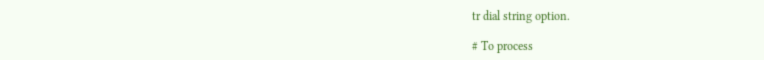tr dial string option.

# To process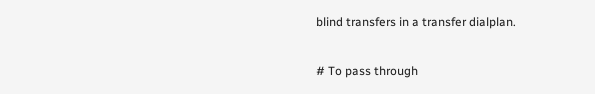blind transfers in a transfer dialplan.

# To pass through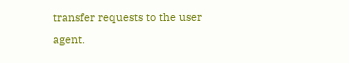transfer requests to the user agent.